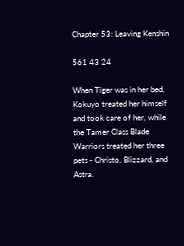Chapter 53: Leaving Kenshin

561 43 24

When Tiger was in her bed, Kokuyo treated her himself and took care of her, while the Tamer Class Blade Warriors treated her three pets - Christo, Blizzard, and Astra.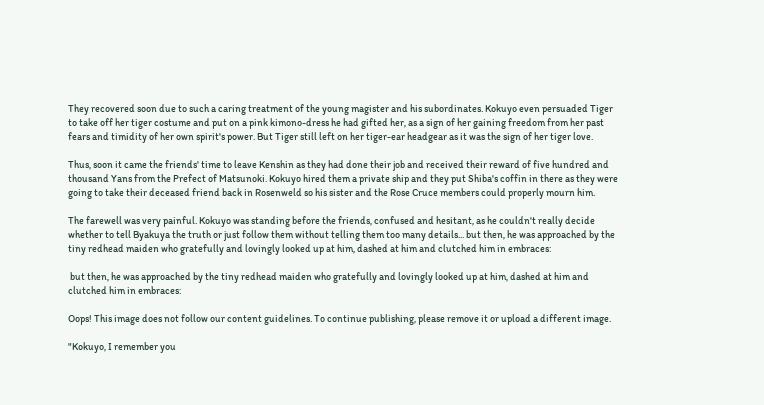They recovered soon due to such a caring treatment of the young magister and his subordinates. Kokuyo even persuaded Tiger to take off her tiger costume and put on a pink kimono-dress he had gifted her, as a sign of her gaining freedom from her past fears and timidity of her own spirit's power. But Tiger still left on her tiger-ear headgear as it was the sign of her tiger love.

Thus, soon it came the friends' time to leave Kenshin as they had done their job and received their reward of five hundred and thousand Yans from the Prefect of Matsunoki. Kokuyo hired them a private ship and they put Shiba's coffin in there as they were going to take their deceased friend back in Rosenweld so his sister and the Rose Cruce members could properly mourn him.

The farewell was very painful. Kokuyo was standing before the friends, confused and hesitant, as he couldn't really decide whether to tell Byakuya the truth or just follow them without telling them too many details... but then, he was approached by the tiny redhead maiden who gratefully and lovingly looked up at him, dashed at him and clutched him in embraces:

 but then, he was approached by the tiny redhead maiden who gratefully and lovingly looked up at him, dashed at him and clutched him in embraces:

Oops! This image does not follow our content guidelines. To continue publishing, please remove it or upload a different image.

"Kokuyo, I remember you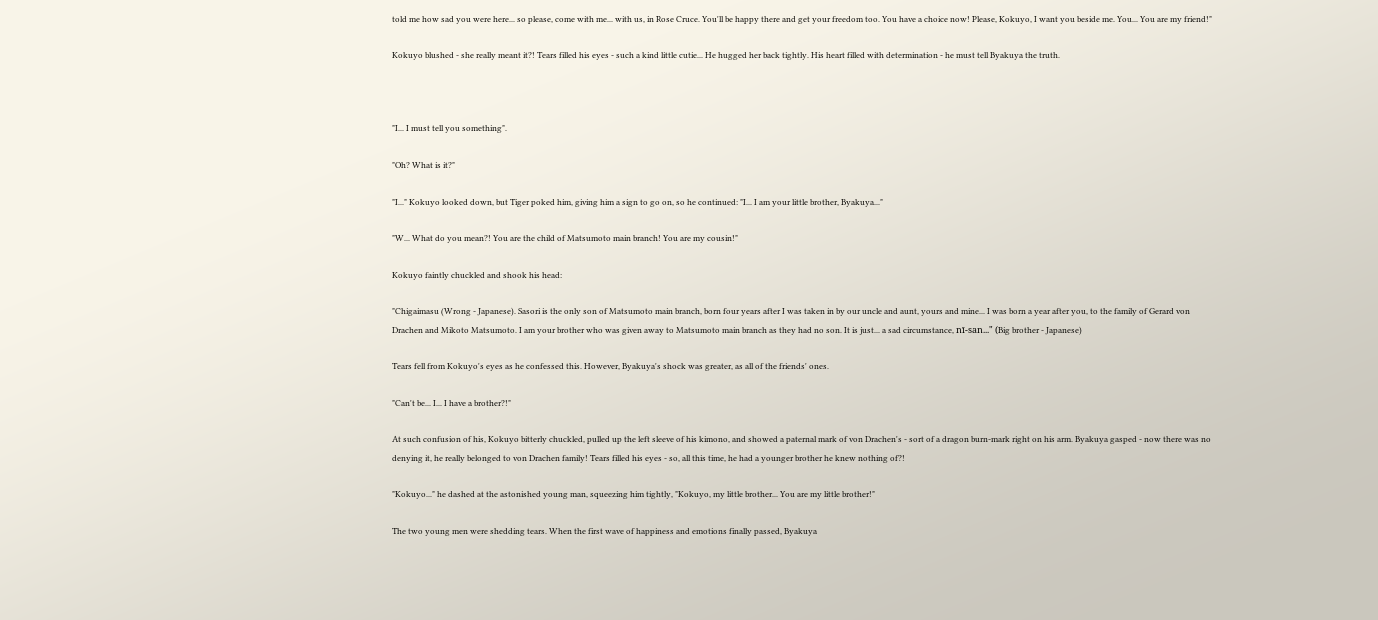told me how sad you were here... so please, come with me... with us, in Rose Cruce. You'll be happy there and get your freedom too. You have a choice now! Please, Kokuyo, I want you beside me. You... You are my friend!"

Kokuyo blushed - she really meant it?! Tears filled his eyes - such a kind little cutie... He hugged her back tightly. His heart filled with determination - he must tell Byakuya the truth.



"I... I must tell you something".

"Oh? What is it?"

"I..." Kokuyo looked down, but Tiger poked him, giving him a sign to go on, so he continued: "I... I am your little brother, Byakuya..."

"W... What do you mean?! You are the child of Matsumoto main branch! You are my cousin!"

Kokuyo faintly chuckled and shook his head:

"Chigaimasu (Wrong - Japanese). Sasori is the only son of Matsumoto main branch, born four years after I was taken in by our uncle and aunt, yours and mine... I was born a year after you, to the family of Gerard von Drachen and Mikoto Matsumoto. I am your brother who was given away to Matsumoto main branch as they had no son. It is just... a sad circumstance, nī-san..." (Big brother - Japanese)

Tears fell from Kokuyo's eyes as he confessed this. However, Byakuya's shock was greater, as all of the friends' ones.

"Can't be... I... I have a brother?!"

At such confusion of his, Kokuyo bitterly chuckled, pulled up the left sleeve of his kimono, and showed a paternal mark of von Drachen's - sort of a dragon burn-mark right on his arm. Byakuya gasped - now there was no denying it, he really belonged to von Drachen family! Tears filled his eyes - so, all this time, he had a younger brother he knew nothing of?!

"Kokuyo..." he dashed at the astonished young man, squeezing him tightly, "Kokuyo, my little brother... You are my little brother!"

The two young men were shedding tears. When the first wave of happiness and emotions finally passed, Byakuya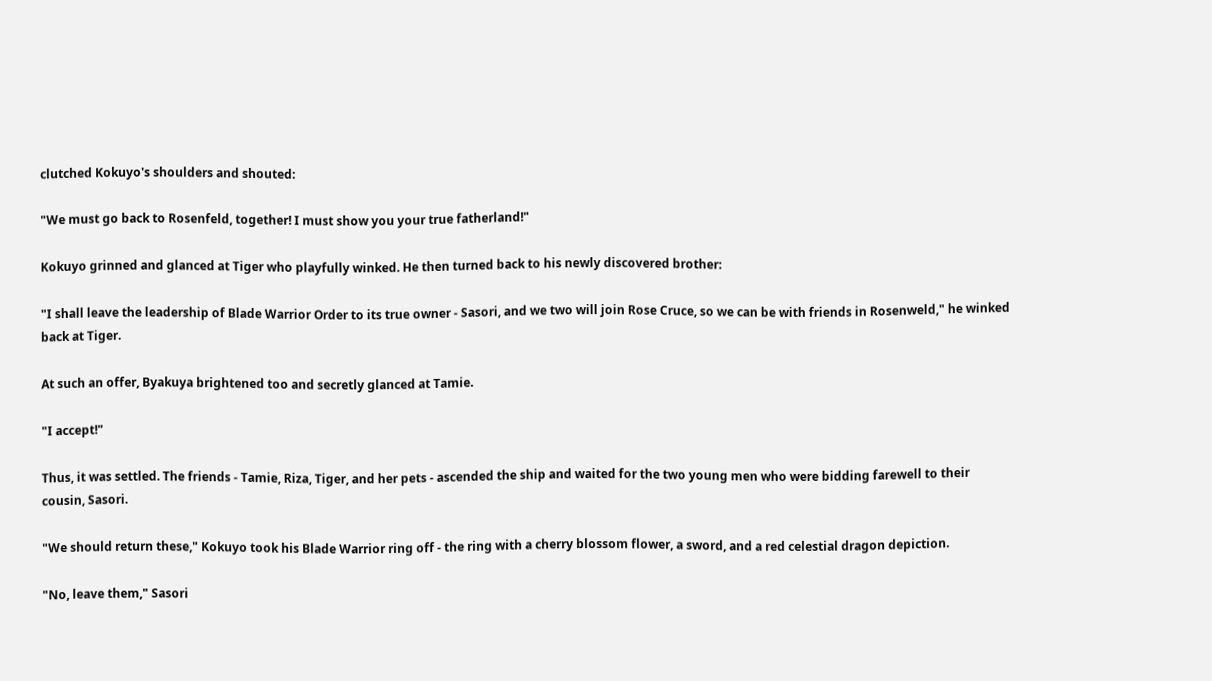clutched Kokuyo's shoulders and shouted:

"We must go back to Rosenfeld, together! I must show you your true fatherland!"

Kokuyo grinned and glanced at Tiger who playfully winked. He then turned back to his newly discovered brother:

"I shall leave the leadership of Blade Warrior Order to its true owner - Sasori, and we two will join Rose Cruce, so we can be with friends in Rosenweld," he winked back at Tiger.

At such an offer, Byakuya brightened too and secretly glanced at Tamie.

"I accept!"

Thus, it was settled. The friends - Tamie, Riza, Tiger, and her pets - ascended the ship and waited for the two young men who were bidding farewell to their cousin, Sasori.

"We should return these," Kokuyo took his Blade Warrior ring off - the ring with a cherry blossom flower, a sword, and a red celestial dragon depiction.

"No, leave them," Sasori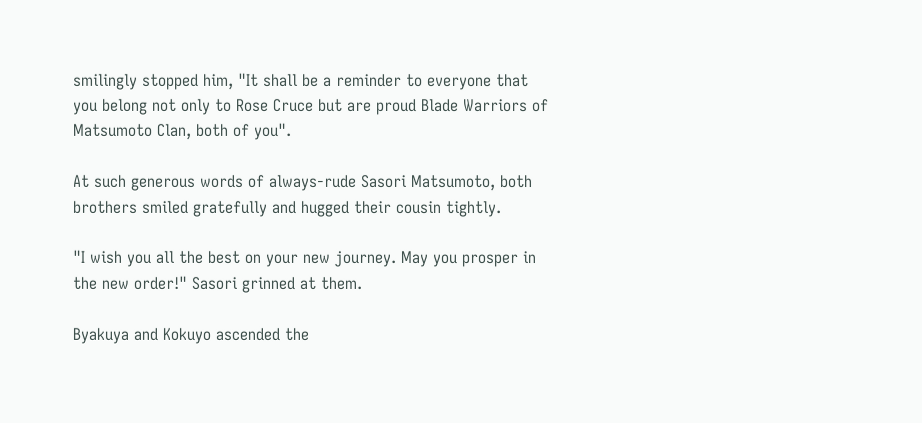smilingly stopped him, "It shall be a reminder to everyone that you belong not only to Rose Cruce but are proud Blade Warriors of Matsumoto Clan, both of you".

At such generous words of always-rude Sasori Matsumoto, both brothers smiled gratefully and hugged their cousin tightly.

"I wish you all the best on your new journey. May you prosper in the new order!" Sasori grinned at them.

Byakuya and Kokuyo ascended the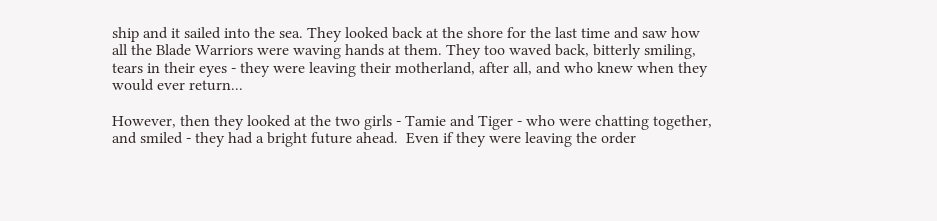ship and it sailed into the sea. They looked back at the shore for the last time and saw how all the Blade Warriors were waving hands at them. They too waved back, bitterly smiling, tears in their eyes - they were leaving their motherland, after all, and who knew when they would ever return...

However, then they looked at the two girls - Tamie and Tiger - who were chatting together, and smiled - they had a bright future ahead.  Even if they were leaving the order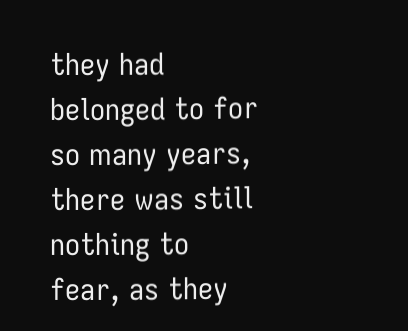they had belonged to for so many years, there was still nothing to fear, as they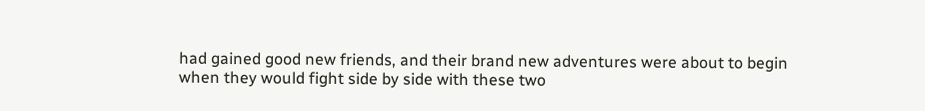had gained good new friends, and their brand new adventures were about to begin when they would fight side by side with these two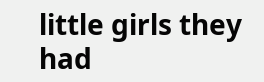little girls they had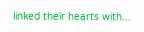linked their hearts with...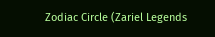Zodiac Circle (Zariel Legends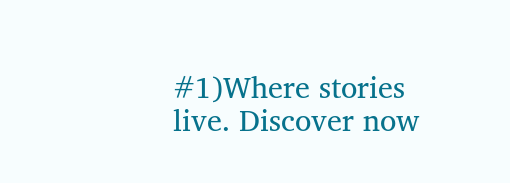#1)Where stories live. Discover now